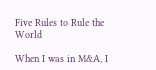Five Rules to Rule the World

When I was in M&A, I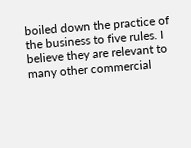boiled down the practice of the business to five rules. I believe they are relevant to many other commercial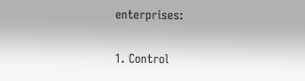enterprises:

1. Control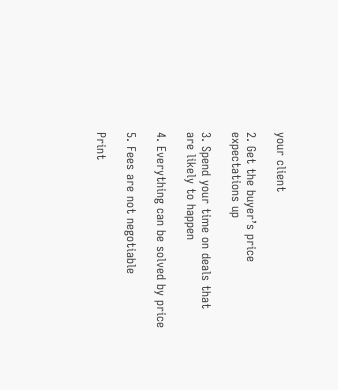your client

2. Get the buyer’s price expectations up

3. Spend your time on deals that are likely to happen

4. Everything can be solved by price

5. Fees are not negotiable

Print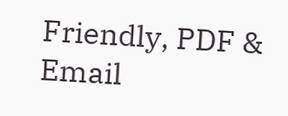Friendly, PDF & Email